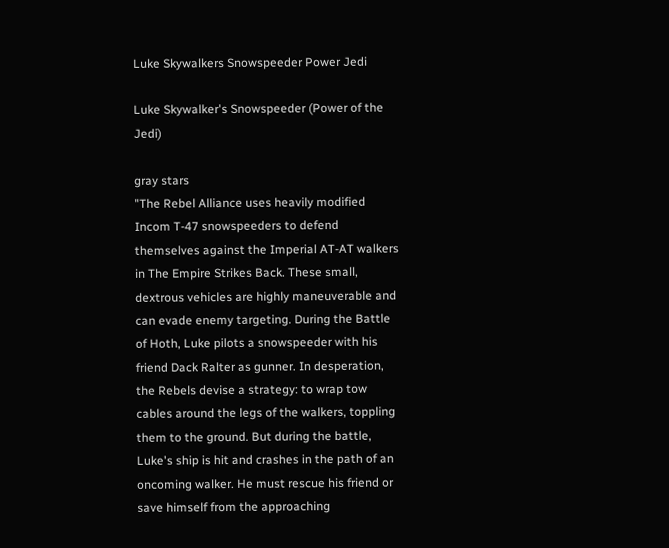Luke Skywalkers Snowspeeder Power Jedi

Luke Skywalker's Snowspeeder (Power of the Jedi)

gray stars
"The Rebel Alliance uses heavily modified Incom T-47 snowspeeders to defend themselves against the Imperial AT-AT walkers in The Empire Strikes Back. These small, dextrous vehicles are highly maneuverable and can evade enemy targeting. During the Battle of Hoth, Luke pilots a snowspeeder with his friend Dack Ralter as gunner. In desperation, the Rebels devise a strategy: to wrap tow cables around the legs of the walkers, toppling them to the ground. But during the battle, Luke's ship is hit and crashes in the path of an oncoming walker. He must rescue his friend or save himself from the approaching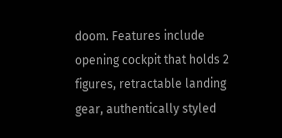doom. Features include opening cockpit that holds 2 figures, retractable landing gear, authentically styled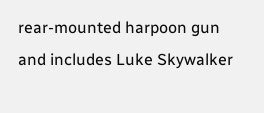rear-mounted harpoon gun and includes Luke Skywalker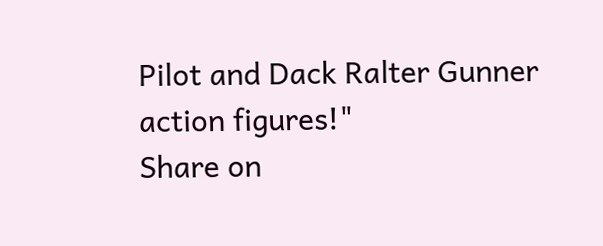Pilot and Dack Ralter Gunner action figures!"
Share on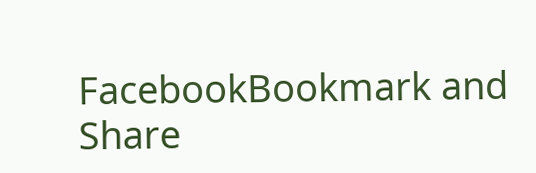FacebookBookmark and Share